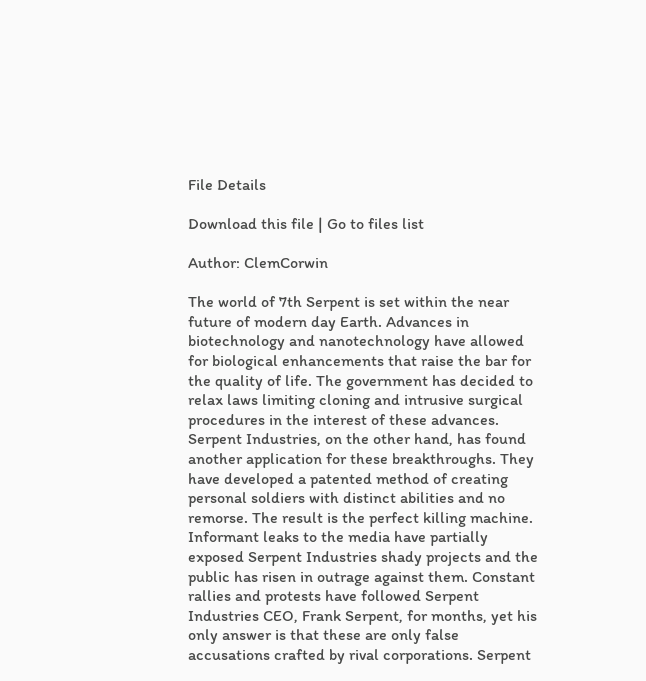File Details

Download this file | Go to files list

Author: ClemCorwin

The world of 7th Serpent is set within the near future of modern day Earth. Advances in biotechnology and nanotechnology have allowed for biological enhancements that raise the bar for the quality of life. The government has decided to relax laws limiting cloning and intrusive surgical procedures in the interest of these advances. Serpent Industries, on the other hand, has found another application for these breakthroughs. They have developed a patented method of creating personal soldiers with distinct abilities and no remorse. The result is the perfect killing machine. Informant leaks to the media have partially exposed Serpent Industries shady projects and the public has risen in outrage against them. Constant rallies and protests have followed Serpent Industries CEO, Frank Serpent, for months, yet his only answer is that these are only false accusations crafted by rival corporations. Serpent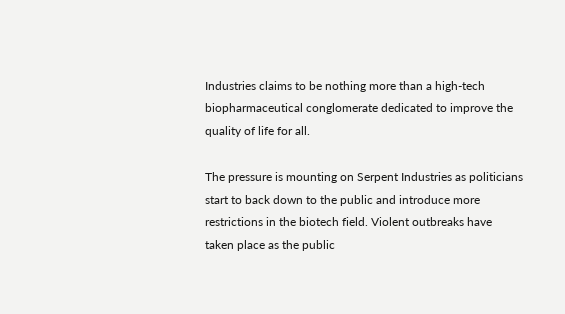Industries claims to be nothing more than a high-tech biopharmaceutical conglomerate dedicated to improve the quality of life for all.

The pressure is mounting on Serpent Industries as politicians start to back down to the public and introduce more restrictions in the biotech field. Violent outbreaks have taken place as the public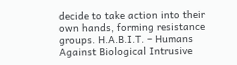decide to take action into their own hands, forming resistance groups. H.A.B.I.T. – Humans Against Biological Intrusive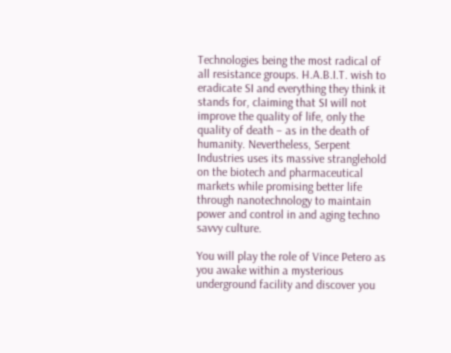Technologies being the most radical of all resistance groups. H.A.B.I.T. wish to eradicate SI and everything they think it stands for, claiming that SI will not improve the quality of life, only the quality of death – as in the death of humanity. Nevertheless, Serpent Industries uses its massive stranglehold on the biotech and pharmaceutical markets while promising better life through nanotechnology to maintain power and control in and aging techno savvy culture.

You will play the role of Vince Petero as you awake within a mysterious underground facility and discover you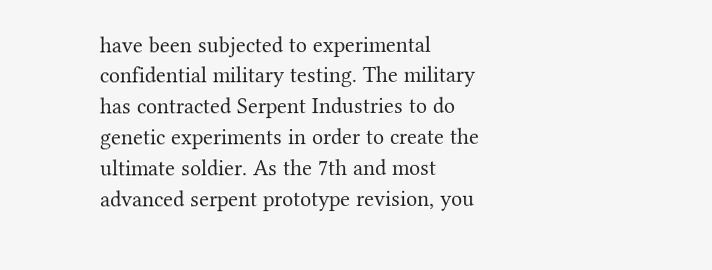have been subjected to experimental confidential military testing. The military has contracted Serpent Industries to do genetic experiments in order to create the ultimate soldier. As the 7th and most advanced serpent prototype revision, you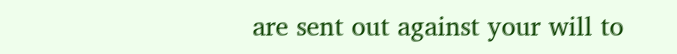are sent out against your will to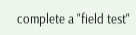complete a "field test"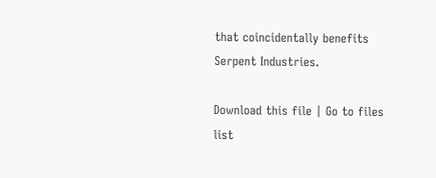that coincidentally benefits Serpent Industries.

Download this file | Go to files list